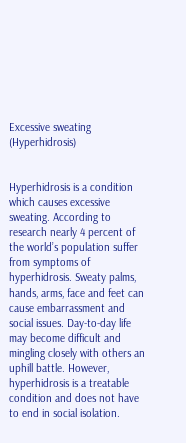Excessive sweating (Hyperhidrosis)


Hyperhidrosis is a condition which causes excessive sweating. According to research nearly 4 percent of the world’s population suffer from symptoms of hyperhidrosis. Sweaty palms, hands, arms, face and feet can cause embarrassment and social issues. Day-to-day life may become difficult and mingling closely with others an uphill battle. However, hyperhidrosis is a treatable condition and does not have to end in social isolation.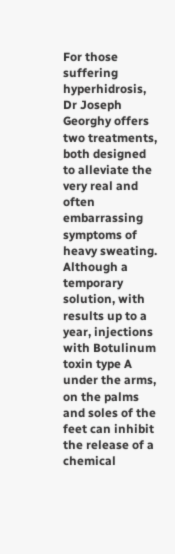For those suffering hyperhidrosis, Dr Joseph Georghy offers two treatments, both designed to alleviate the very real and often embarrassing symptoms of heavy sweating. Although a temporary solution, with results up to a year, injections with Botulinum toxin type A under the arms, on the palms and soles of the feet can inhibit the release of a chemical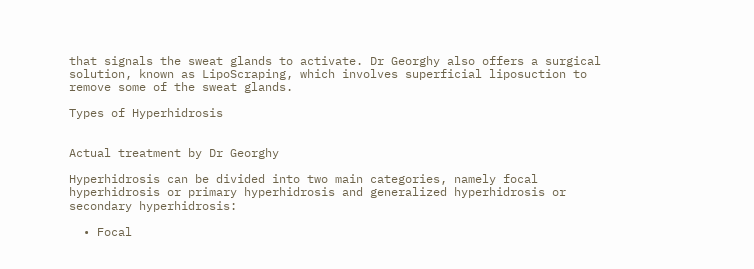that signals the sweat glands to activate. Dr Georghy also offers a surgical solution, known as LipoScraping, which involves superficial liposuction to remove some of the sweat glands.

Types of Hyperhidrosis


Actual treatment by Dr Georghy

Hyperhidrosis can be divided into two main categories, namely focal hyperhidrosis or primary hyperhidrosis and generalized hyperhidrosis or secondary hyperhidrosis:

  • Focal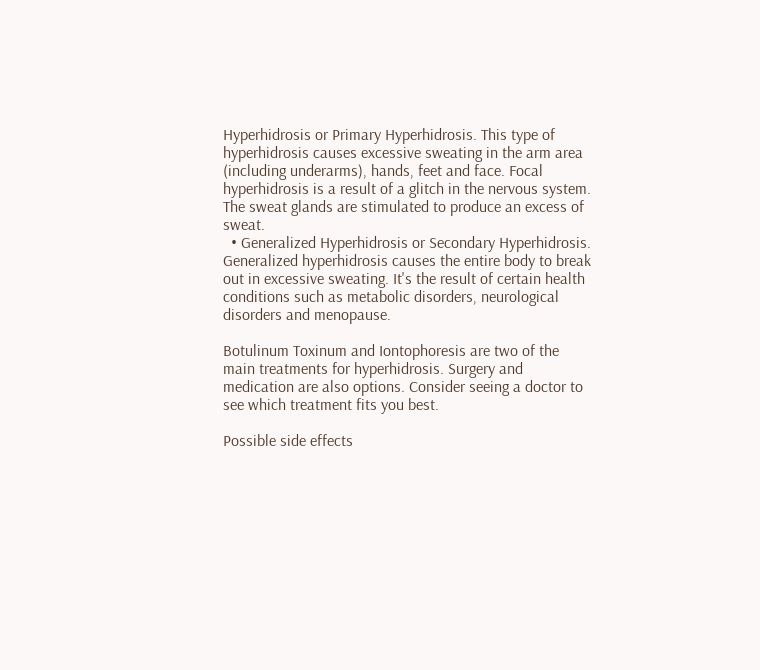Hyperhidrosis or Primary Hyperhidrosis. This type of hyperhidrosis causes excessive sweating in the arm area (including underarms), hands, feet and face. Focal hyperhidrosis is a result of a glitch in the nervous system. The sweat glands are stimulated to produce an excess of sweat.
  • Generalized Hyperhidrosis or Secondary Hyperhidrosis. Generalized hyperhidrosis causes the entire body to break out in excessive sweating. It's the result of certain health conditions such as metabolic disorders, neurological disorders and menopause.

Botulinum Toxinum and Iontophoresis are two of the main treatments for hyperhidrosis. Surgery and medication are also options. Consider seeing a doctor to see which treatment fits you best.

Possible side effects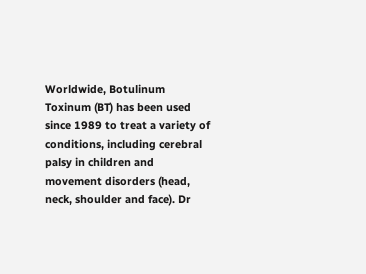Worldwide, Botulinum Toxinum (BT) has been used since 1989 to treat a variety of conditions, including cerebral palsy in children and movement disorders (head, neck, shoulder and face). Dr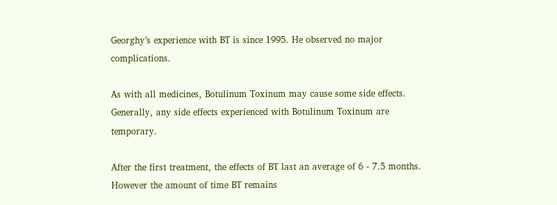Georghy’s experience with BT is since 1995. He observed no major complications.

As with all medicines, Botulinum Toxinum may cause some side effects. Generally, any side effects experienced with Botulinum Toxinum are temporary.

After the first treatment, the effects of BT last an average of 6 - 7.5 months. However the amount of time BT remains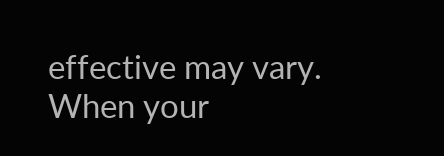effective may vary. When your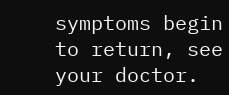symptoms begin to return, see your doctor.